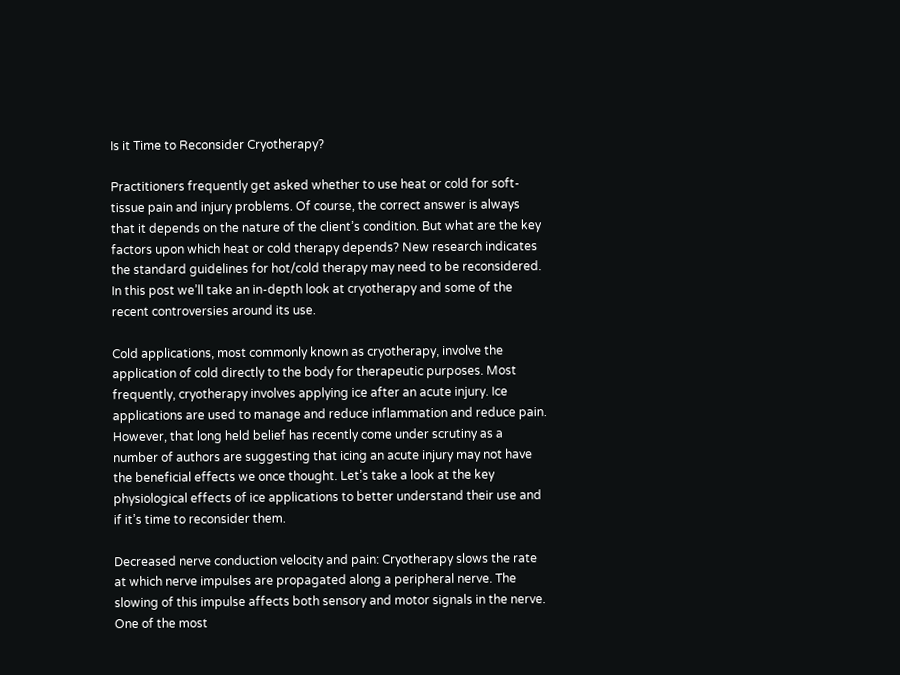Is it Time to Reconsider Cryotherapy?

Practitioners frequently get asked whether to use heat or cold for soft-tissue pain and injury problems. Of course, the correct answer is always that it depends on the nature of the client’s condition. But what are the key factors upon which heat or cold therapy depends? New research indicates the standard guidelines for hot/cold therapy may need to be reconsidered. In this post we’ll take an in-depth look at cryotherapy and some of the recent controversies around its use.

Cold applications, most commonly known as cryotherapy, involve the application of cold directly to the body for therapeutic purposes. Most frequently, cryotherapy involves applying ice after an acute injury. Ice applications are used to manage and reduce inflammation and reduce pain. However, that long held belief has recently come under scrutiny as a number of authors are suggesting that icing an acute injury may not have the beneficial effects we once thought. Let’s take a look at the key physiological effects of ice applications to better understand their use and if it’s time to reconsider them.

Decreased nerve conduction velocity and pain: Cryotherapy slows the rate at which nerve impulses are propagated along a peripheral nerve. The slowing of this impulse affects both sensory and motor signals in the nerve.  One of the most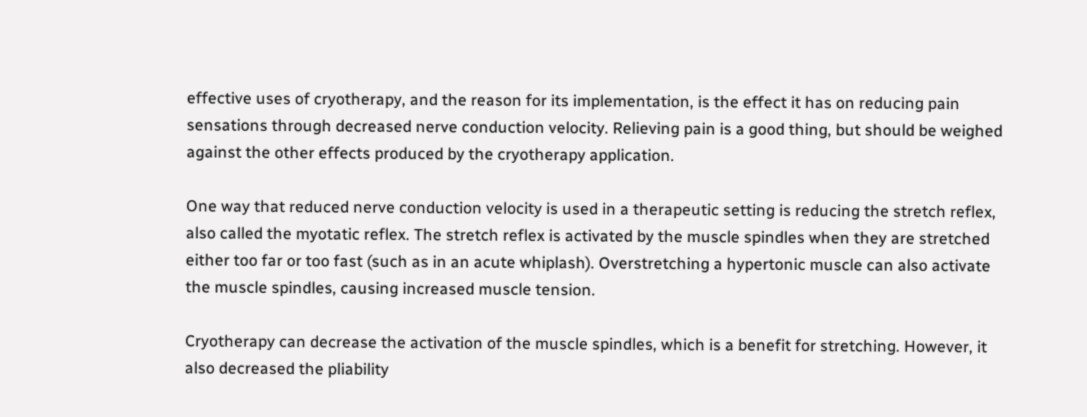effective uses of cryotherapy, and the reason for its implementation, is the effect it has on reducing pain sensations through decreased nerve conduction velocity. Relieving pain is a good thing, but should be weighed against the other effects produced by the cryotherapy application.

One way that reduced nerve conduction velocity is used in a therapeutic setting is reducing the stretch reflex, also called the myotatic reflex. The stretch reflex is activated by the muscle spindles when they are stretched either too far or too fast (such as in an acute whiplash). Overstretching a hypertonic muscle can also activate the muscle spindles, causing increased muscle tension.

Cryotherapy can decrease the activation of the muscle spindles, which is a benefit for stretching. However, it also decreased the pliability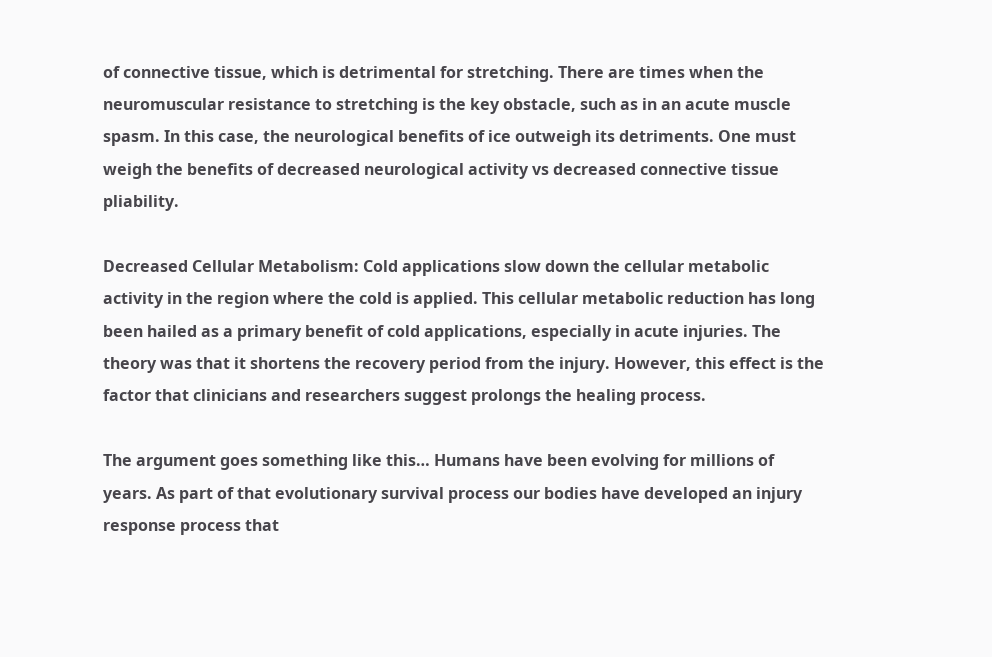of connective tissue, which is detrimental for stretching. There are times when the neuromuscular resistance to stretching is the key obstacle, such as in an acute muscle spasm. In this case, the neurological benefits of ice outweigh its detriments. One must weigh the benefits of decreased neurological activity vs decreased connective tissue pliability.

Decreased Cellular Metabolism: Cold applications slow down the cellular metabolic activity in the region where the cold is applied. This cellular metabolic reduction has long been hailed as a primary benefit of cold applications, especially in acute injuries. The theory was that it shortens the recovery period from the injury. However, this effect is the factor that clinicians and researchers suggest prolongs the healing process.

The argument goes something like this… Humans have been evolving for millions of years. As part of that evolutionary survival process our bodies have developed an injury response process that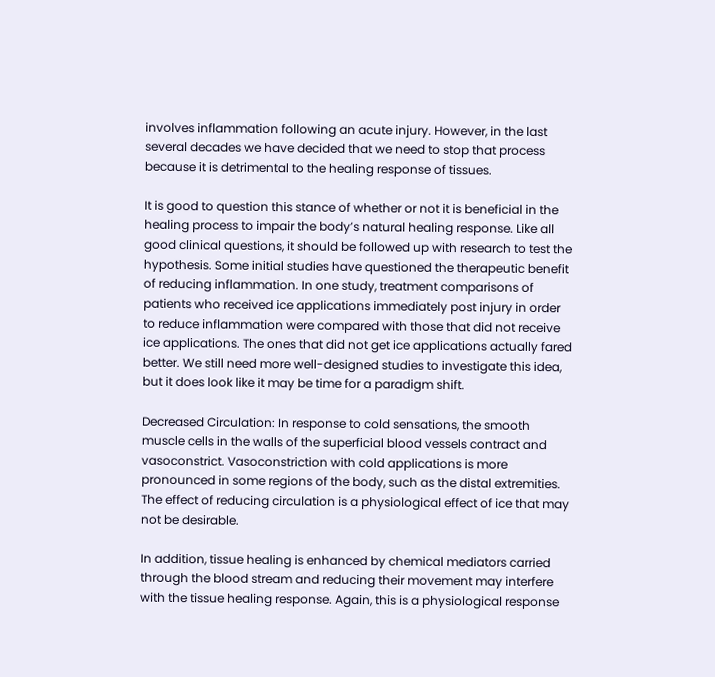involves inflammation following an acute injury. However, in the last several decades we have decided that we need to stop that process because it is detrimental to the healing response of tissues.

It is good to question this stance of whether or not it is beneficial in the healing process to impair the body’s natural healing response. Like all good clinical questions, it should be followed up with research to test the hypothesis. Some initial studies have questioned the therapeutic benefit of reducing inflammation. In one study, treatment comparisons of patients who received ice applications immediately post injury in order to reduce inflammation were compared with those that did not receive ice applications. The ones that did not get ice applications actually fared better. We still need more well-designed studies to investigate this idea, but it does look like it may be time for a paradigm shift.

Decreased Circulation: In response to cold sensations, the smooth muscle cells in the walls of the superficial blood vessels contract and vasoconstrict. Vasoconstriction with cold applications is more pronounced in some regions of the body, such as the distal extremities. The effect of reducing circulation is a physiological effect of ice that may not be desirable.

In addition, tissue healing is enhanced by chemical mediators carried through the blood stream and reducing their movement may interfere with the tissue healing response. Again, this is a physiological response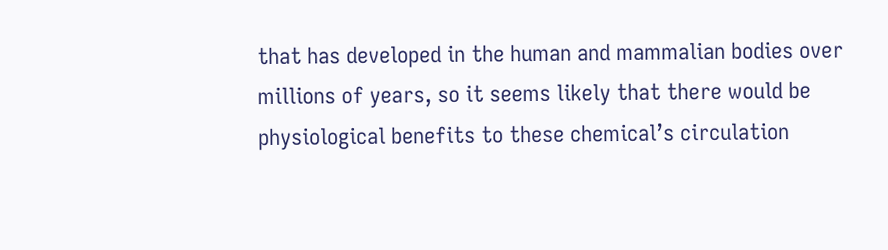that has developed in the human and mammalian bodies over millions of years, so it seems likely that there would be physiological benefits to these chemical’s circulation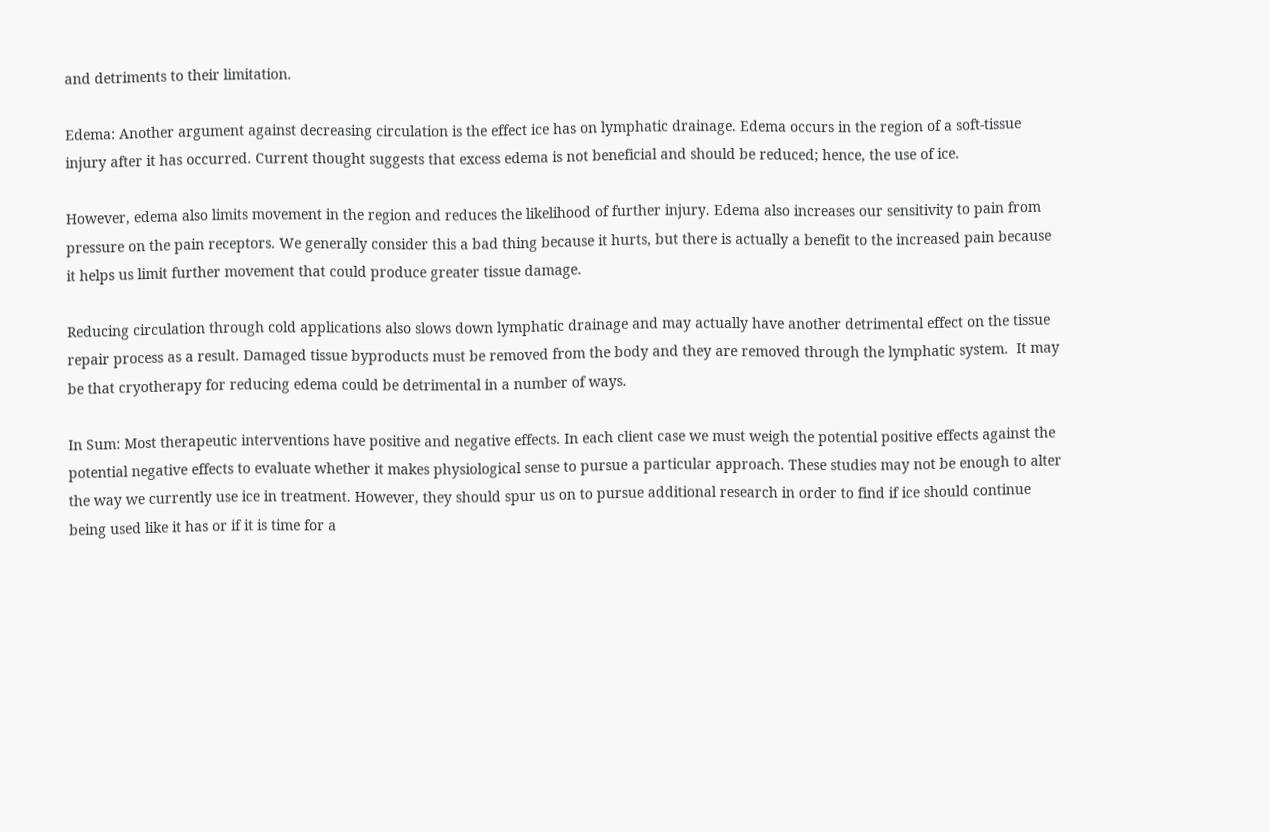and detriments to their limitation.

Edema: Another argument against decreasing circulation is the effect ice has on lymphatic drainage. Edema occurs in the region of a soft-tissue injury after it has occurred. Current thought suggests that excess edema is not beneficial and should be reduced; hence, the use of ice.

However, edema also limits movement in the region and reduces the likelihood of further injury. Edema also increases our sensitivity to pain from pressure on the pain receptors. We generally consider this a bad thing because it hurts, but there is actually a benefit to the increased pain because it helps us limit further movement that could produce greater tissue damage.

Reducing circulation through cold applications also slows down lymphatic drainage and may actually have another detrimental effect on the tissue repair process as a result. Damaged tissue byproducts must be removed from the body and they are removed through the lymphatic system.  It may be that cryotherapy for reducing edema could be detrimental in a number of ways.

In Sum: Most therapeutic interventions have positive and negative effects. In each client case we must weigh the potential positive effects against the potential negative effects to evaluate whether it makes physiological sense to pursue a particular approach. These studies may not be enough to alter the way we currently use ice in treatment. However, they should spur us on to pursue additional research in order to find if ice should continue being used like it has or if it is time for a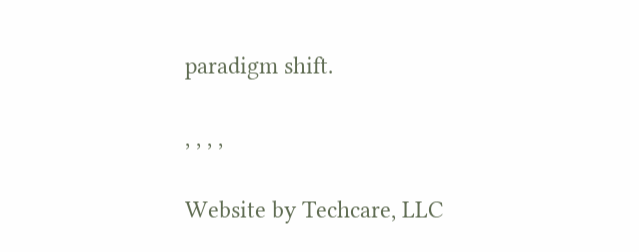paradigm shift.

, , , ,

Website by Techcare, LLC